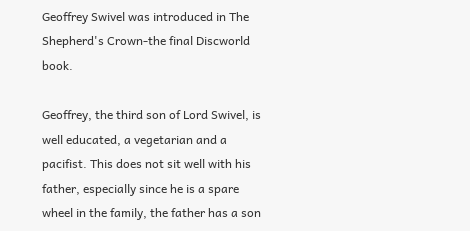Geoffrey Swivel was introduced in The Shepherd's Crown-the final Discworld book.

Geoffrey, the third son of Lord Swivel, is well educated, a vegetarian and a pacifist. This does not sit well with his father, especially since he is a spare wheel in the family, the father has a son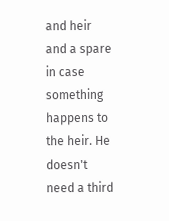and heir and a spare in case something happens to the heir. He doesn't need a third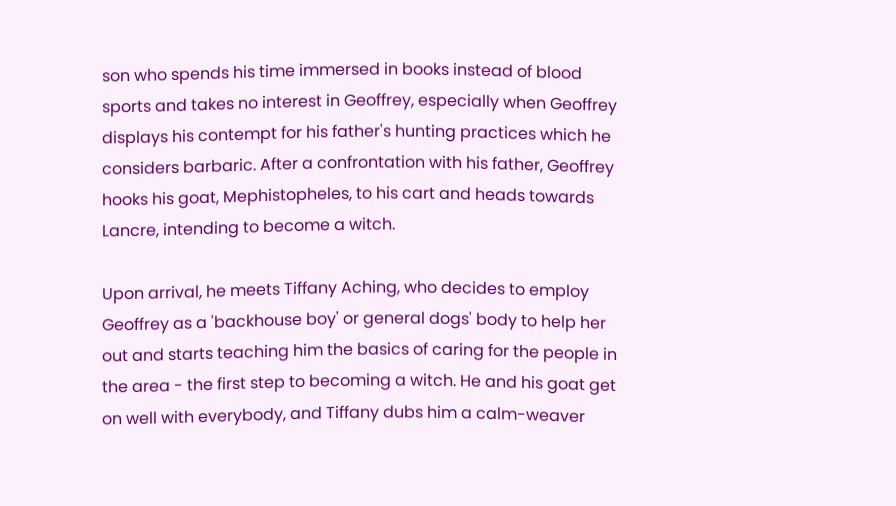son who spends his time immersed in books instead of blood sports and takes no interest in Geoffrey, especially when Geoffrey displays his contempt for his father's hunting practices which he considers barbaric. After a confrontation with his father, Geoffrey hooks his goat, Mephistopheles, to his cart and heads towards Lancre, intending to become a witch.

Upon arrival, he meets Tiffany Aching, who decides to employ Geoffrey as a 'backhouse boy' or general dogs' body to help her out and starts teaching him the basics of caring for the people in the area - the first step to becoming a witch. He and his goat get on well with everybody, and Tiffany dubs him a calm-weaver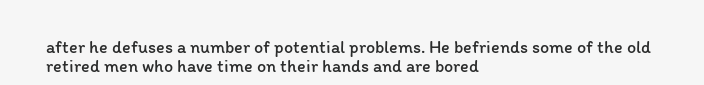after he defuses a number of potential problems. He befriends some of the old retired men who have time on their hands and are bored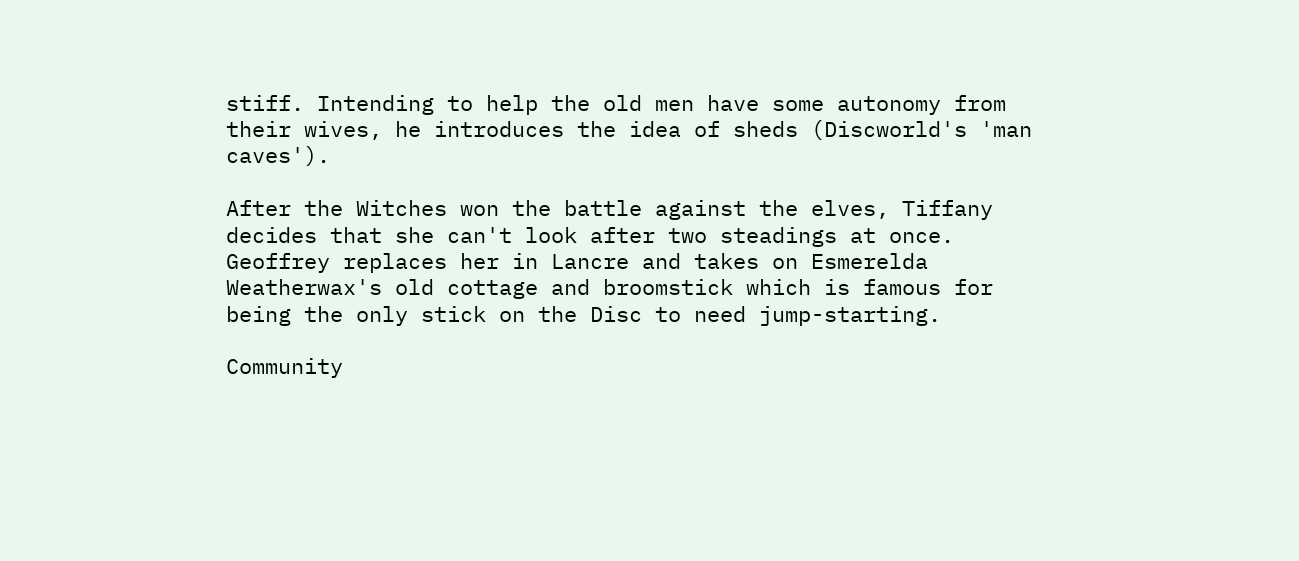stiff. Intending to help the old men have some autonomy from their wives, he introduces the idea of sheds (Discworld's 'man caves').

After the Witches won the battle against the elves, Tiffany decides that she can't look after two steadings at once. Geoffrey replaces her in Lancre and takes on Esmerelda Weatherwax's old cottage and broomstick which is famous for being the only stick on the Disc to need jump-starting.

Community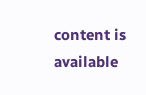content is available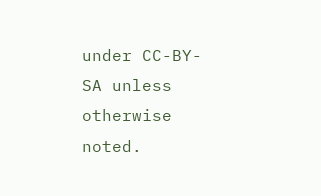under CC-BY-SA unless otherwise noted.